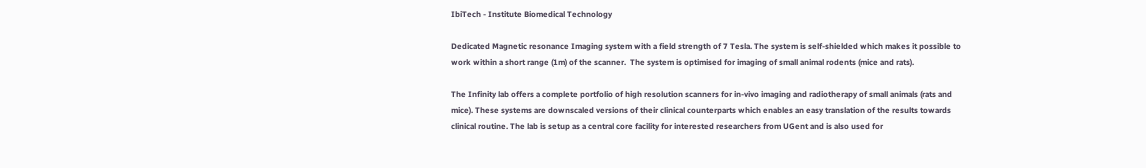IbiTech - Institute Biomedical Technology

Dedicated Magnetic resonance Imaging system with a field strength of 7 Tesla. The system is self-shielded which makes it possible to work within a short range (1m) of the scanner.  The system is optimised for imaging of small animal rodents (mice and rats).

The Infinity lab offers a complete portfolio of high resolution scanners for in-vivo imaging and radiotherapy of small animals (rats and mice). These systems are downscaled versions of their clinical counterparts which enables an easy translation of the results towards clinical routine. The lab is setup as a central core facility for interested researchers from UGent and is also used for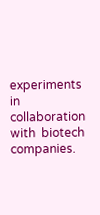experiments in collaboration with  biotech companies.